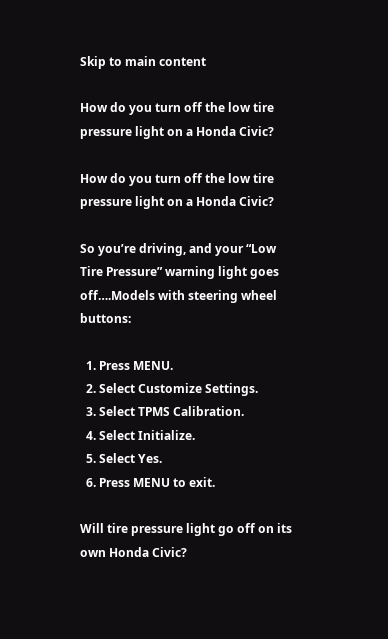Skip to main content

How do you turn off the low tire pressure light on a Honda Civic?

How do you turn off the low tire pressure light on a Honda Civic?

So you’re driving, and your “Low Tire Pressure” warning light goes off….Models with steering wheel buttons:

  1. Press MENU.
  2. Select Customize Settings.
  3. Select TPMS Calibration.
  4. Select Initialize.
  5. Select Yes.
  6. Press MENU to exit.

Will tire pressure light go off on its own Honda Civic?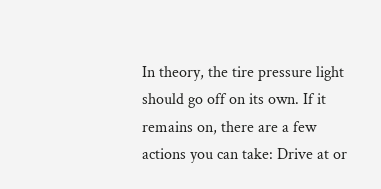In theory, the tire pressure light should go off on its own. If it remains on, there are a few actions you can take: Drive at or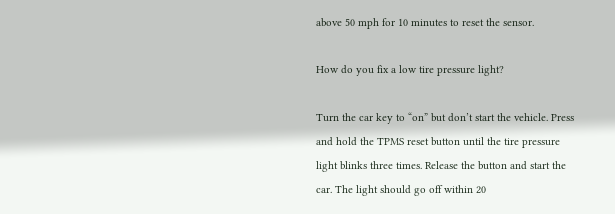above 50 mph for 10 minutes to reset the sensor.

How do you fix a low tire pressure light?

Turn the car key to “on” but don’t start the vehicle. Press and hold the TPMS reset button until the tire pressure light blinks three times. Release the button and start the car. The light should go off within 20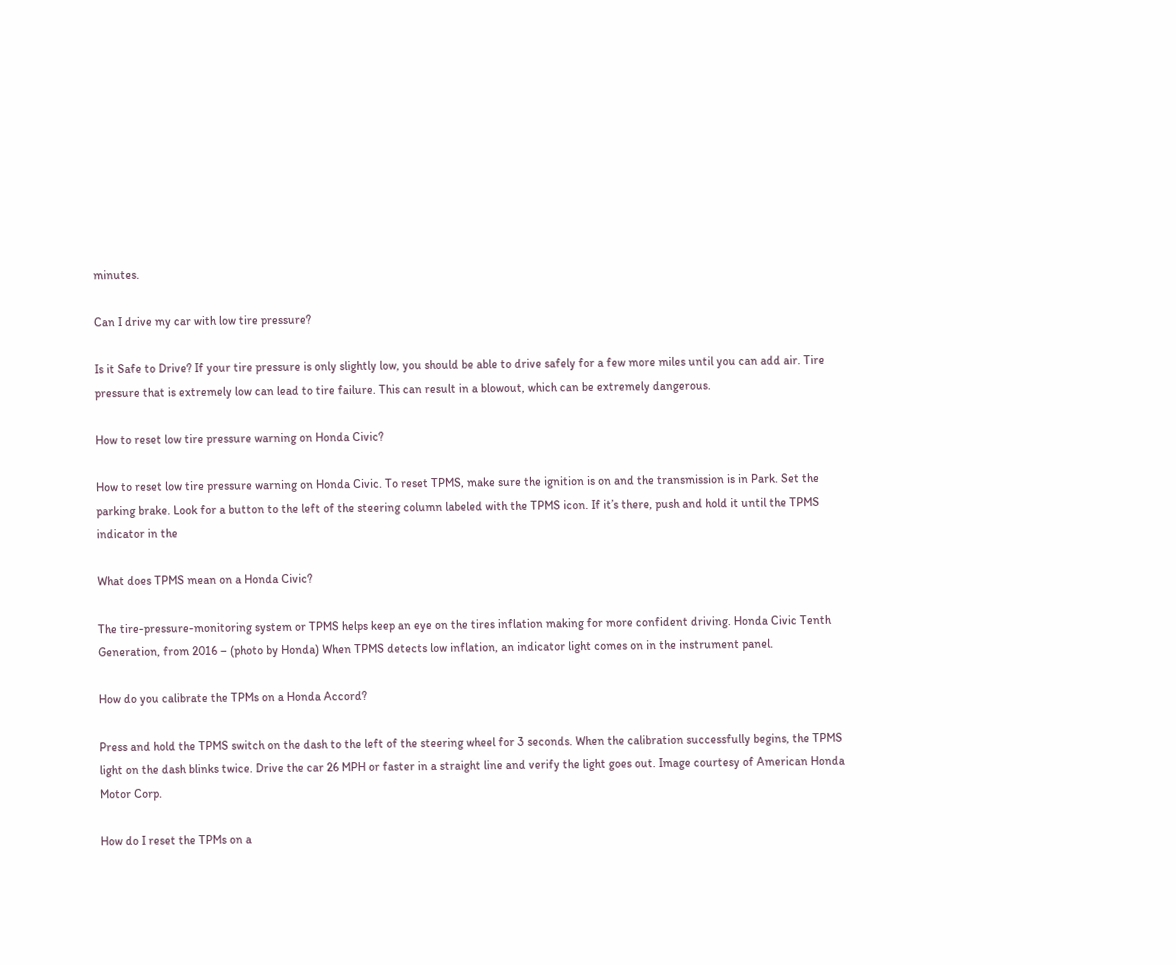minutes.

Can I drive my car with low tire pressure?

Is it Safe to Drive? If your tire pressure is only slightly low, you should be able to drive safely for a few more miles until you can add air. Tire pressure that is extremely low can lead to tire failure. This can result in a blowout, which can be extremely dangerous.

How to reset low tire pressure warning on Honda Civic?

How to reset low tire pressure warning on Honda Civic. To reset TPMS, make sure the ignition is on and the transmission is in Park. Set the parking brake. Look for a button to the left of the steering column labeled with the TPMS icon. If it’s there, push and hold it until the TPMS indicator in the

What does TPMS mean on a Honda Civic?

The tire-pressure-monitoring system or TPMS helps keep an eye on the tires inflation making for more confident driving. Honda Civic Tenth Generation, from 2016 – (photo by Honda) When TPMS detects low inflation, an indicator light comes on in the instrument panel.

How do you calibrate the TPMs on a Honda Accord?

Press and hold the TPMS switch on the dash to the left of the steering wheel for 3 seconds. When the calibration successfully begins, the TPMS light on the dash blinks twice. Drive the car 26 MPH or faster in a straight line and verify the light goes out. Image courtesy of American Honda Motor Corp.

How do I reset the TPMs on a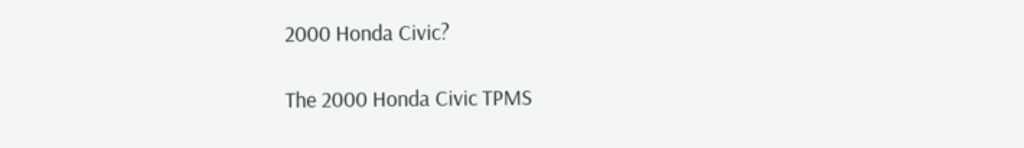2000 Honda Civic?

The 2000 Honda Civic TPMS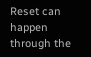Reset can happen through the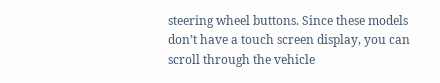steering wheel buttons. Since these models don’t have a touch screen display, you can scroll through the vehicle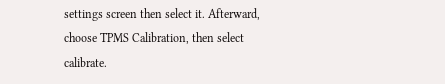settings screen then select it. Afterward, choose TPMS Calibration, then select calibrate.